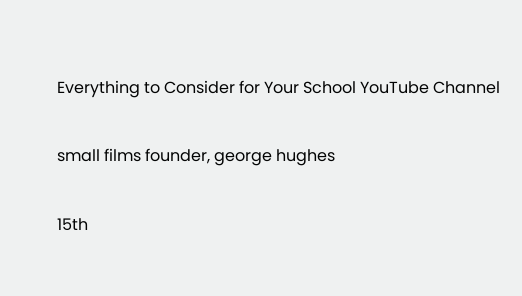Everything to Consider for Your School YouTube Channel

small films founder, george hughes

15th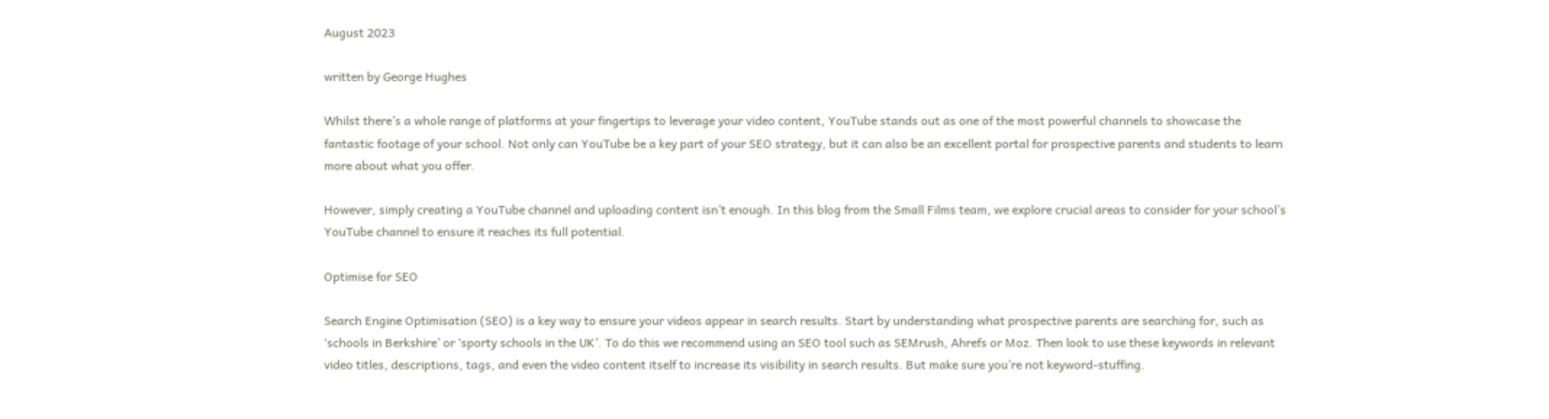August 2023

written by George Hughes

Whilst there’s a whole range of platforms at your fingertips to leverage your video content, YouTube stands out as one of the most powerful channels to showcase the fantastic footage of your school. Not only can YouTube be a key part of your SEO strategy, but it can also be an excellent portal for prospective parents and students to learn more about what you offer.

However, simply creating a YouTube channel and uploading content isn’t enough. In this blog from the Small Films team, we explore crucial areas to consider for your school’s YouTube channel to ensure it reaches its full potential.

Optimise for SEO

Search Engine Optimisation (SEO) is a key way to ensure your videos appear in search results. Start by understanding what prospective parents are searching for, such as ‘schools in Berkshire’ or ‘sporty schools in the UK’. To do this we recommend using an SEO tool such as SEMrush, Ahrefs or Moz. Then look to use these keywords in relevant video titles, descriptions, tags, and even the video content itself to increase its visibility in search results. But make sure you’re not keyword-stuffing.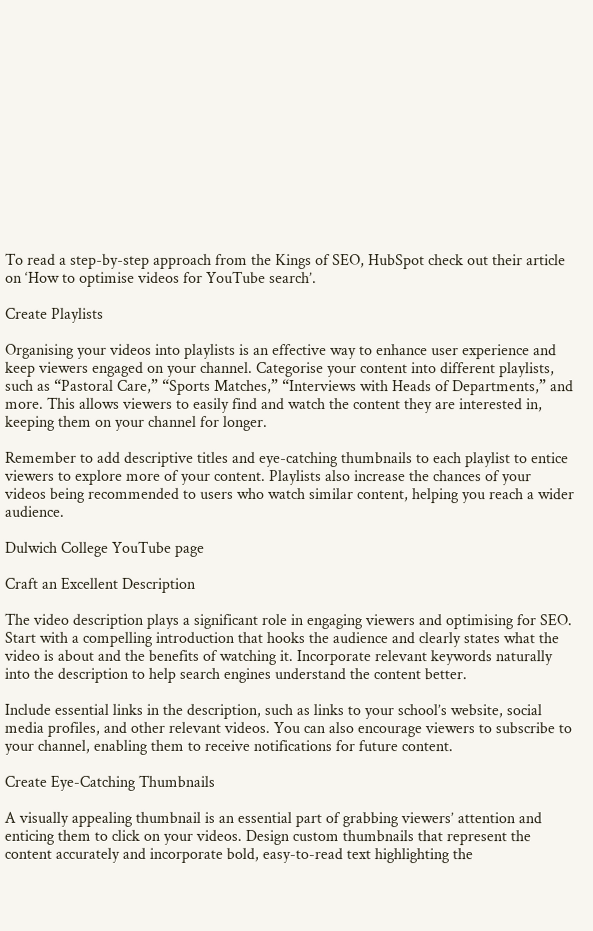To read a step-by-step approach from the Kings of SEO, HubSpot check out their article on ‘How to optimise videos for YouTube search’.

Create Playlists

Organising your videos into playlists is an effective way to enhance user experience and keep viewers engaged on your channel. Categorise your content into different playlists, such as “Pastoral Care,” “Sports Matches,” “Interviews with Heads of Departments,” and more. This allows viewers to easily find and watch the content they are interested in, keeping them on your channel for longer.

Remember to add descriptive titles and eye-catching thumbnails to each playlist to entice viewers to explore more of your content. Playlists also increase the chances of your videos being recommended to users who watch similar content, helping you reach a wider audience.

Dulwich College YouTube page

Craft an Excellent Description

The video description plays a significant role in engaging viewers and optimising for SEO. Start with a compelling introduction that hooks the audience and clearly states what the video is about and the benefits of watching it. Incorporate relevant keywords naturally into the description to help search engines understand the content better.

Include essential links in the description, such as links to your school’s website, social media profiles, and other relevant videos. You can also encourage viewers to subscribe to your channel, enabling them to receive notifications for future content.

Create Eye-Catching Thumbnails

A visually appealing thumbnail is an essential part of grabbing viewers’ attention and enticing them to click on your videos. Design custom thumbnails that represent the content accurately and incorporate bold, easy-to-read text highlighting the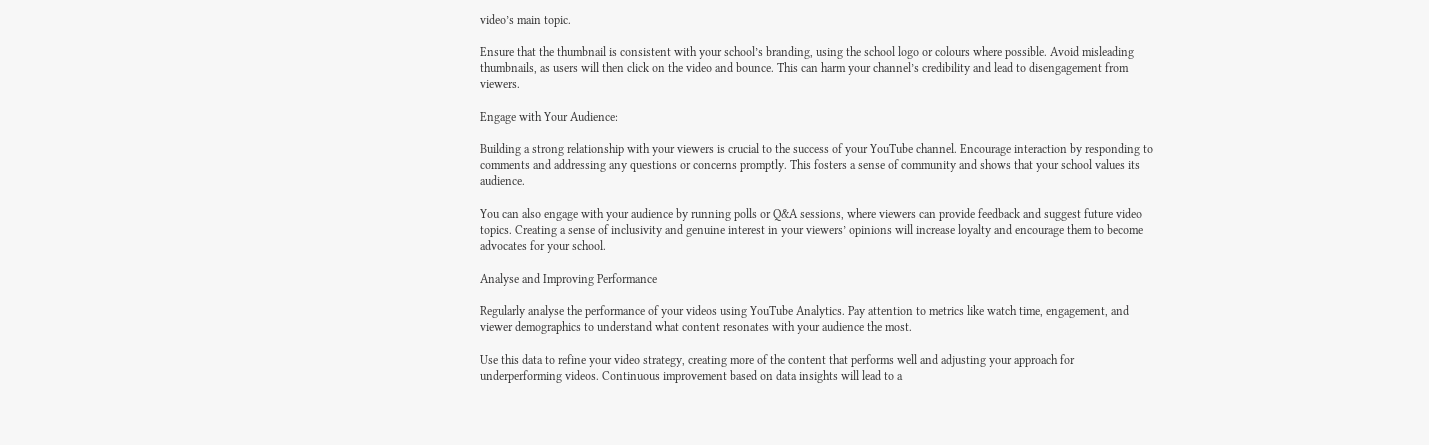video’s main topic.

Ensure that the thumbnail is consistent with your school’s branding, using the school logo or colours where possible. Avoid misleading thumbnails, as users will then click on the video and bounce. This can harm your channel’s credibility and lead to disengagement from viewers.

Engage with Your Audience:

Building a strong relationship with your viewers is crucial to the success of your YouTube channel. Encourage interaction by responding to comments and addressing any questions or concerns promptly. This fosters a sense of community and shows that your school values its audience.

You can also engage with your audience by running polls or Q&A sessions, where viewers can provide feedback and suggest future video topics. Creating a sense of inclusivity and genuine interest in your viewers’ opinions will increase loyalty and encourage them to become advocates for your school.

Analyse and Improving Performance

Regularly analyse the performance of your videos using YouTube Analytics. Pay attention to metrics like watch time, engagement, and viewer demographics to understand what content resonates with your audience the most.

Use this data to refine your video strategy, creating more of the content that performs well and adjusting your approach for underperforming videos. Continuous improvement based on data insights will lead to a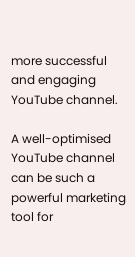more successful and engaging YouTube channel.

A well-optimised YouTube channel can be such a powerful marketing tool for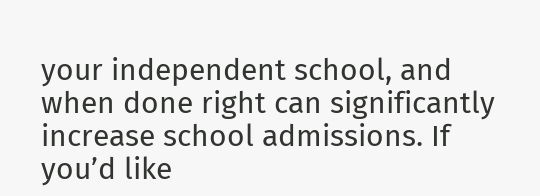your independent school, and when done right can significantly increase school admissions. If you’d like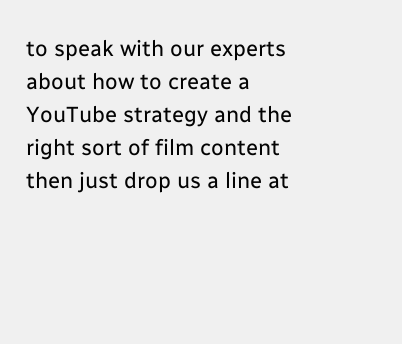to speak with our experts about how to create a YouTube strategy and the right sort of film content then just drop us a line at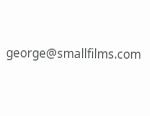george@smallfilms.com